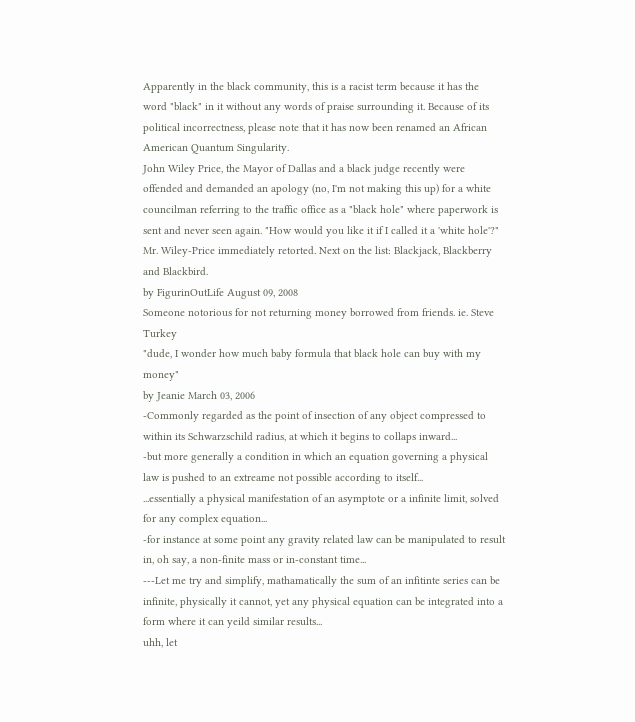Apparently in the black community, this is a racist term because it has the word "black" in it without any words of praise surrounding it. Because of its political incorrectness, please note that it has now been renamed an African American Quantum Singularity.
John Wiley Price, the Mayor of Dallas and a black judge recently were offended and demanded an apology (no, I'm not making this up) for a white councilman referring to the traffic office as a "black hole" where paperwork is sent and never seen again. "How would you like it if I called it a 'white hole'?" Mr. Wiley-Price immediately retorted. Next on the list: Blackjack, Blackberry and Blackbird.
by FigurinOutLife August 09, 2008
Someone notorious for not returning money borrowed from friends. ie. Steve Turkey
"dude, I wonder how much baby formula that black hole can buy with my money"
by Jeanie March 03, 2006
-Commonly regarded as the point of insection of any object compressed to within its Schwarzschild radius, at which it begins to collaps inward...
-but more generally a condition in which an equation governing a physical law is pushed to an extreame not possible according to itself...
...essentially a physical manifestation of an asymptote or a infinite limit, solved for any complex equation...
-for instance at some point any gravity related law can be manipulated to result in, oh say, a non-finite mass or in-constant time...
---Let me try and simplify, mathamatically the sum of an infitinte series can be infinite, physically it cannot, yet any physical equation can be integrated into a form where it can yeild similar results...
uhh, let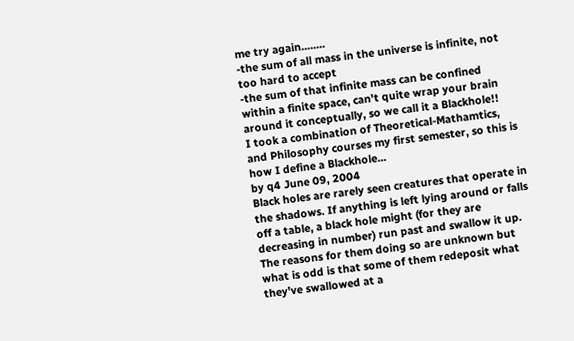me try again........
-the sum of all mass in the universe is infinite, not too hard to accept
-the sum of that infinite mass can be confined within a finite space, can't quite wrap your brain around it conceptually, so we call it a Blackhole!!
I took a combination of Theoretical-Mathamtics, and Philosophy courses my first semester, so this is how I define a Blackhole...
by q4 June 09, 2004
Black holes are rarely seen creatures that operate in the shadows. If anything is left lying around or falls off a table, a black hole might (for they are decreasing in number) run past and swallow it up. The reasons for them doing so are unknown but what is odd is that some of them redeposit what they've swallowed at a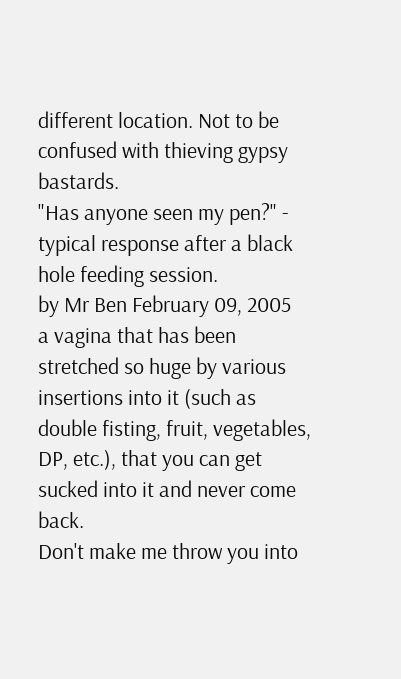different location. Not to be confused with thieving gypsy bastards.
"Has anyone seen my pen?" - typical response after a black hole feeding session.
by Mr Ben February 09, 2005
a vagina that has been stretched so huge by various insertions into it (such as double fisting, fruit, vegetables, DP, etc.), that you can get sucked into it and never come back.
Don't make me throw you into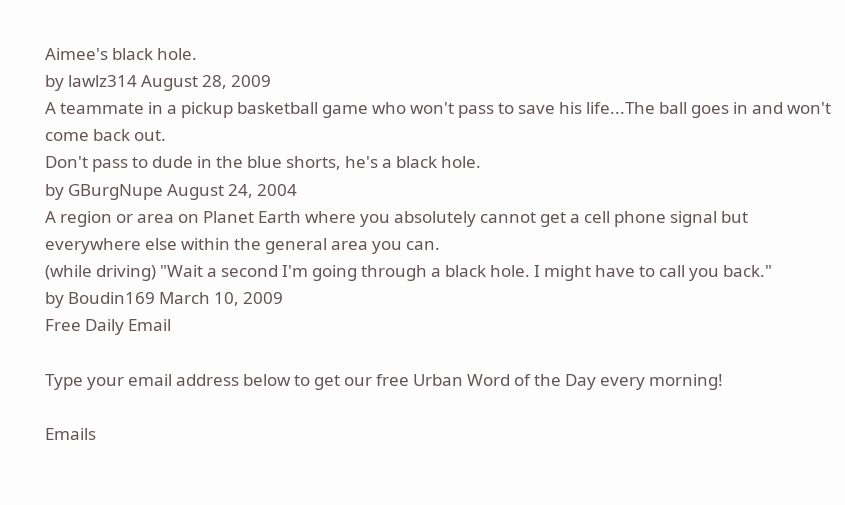Aimee's black hole.
by lawlz314 August 28, 2009
A teammate in a pickup basketball game who won't pass to save his life...The ball goes in and won't come back out.
Don't pass to dude in the blue shorts, he's a black hole.
by GBurgNupe August 24, 2004
A region or area on Planet Earth where you absolutely cannot get a cell phone signal but everywhere else within the general area you can.
(while driving) "Wait a second I'm going through a black hole. I might have to call you back."
by Boudin169 March 10, 2009
Free Daily Email

Type your email address below to get our free Urban Word of the Day every morning!

Emails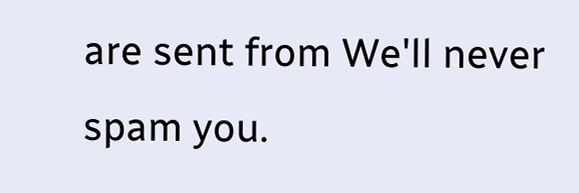are sent from We'll never spam you.